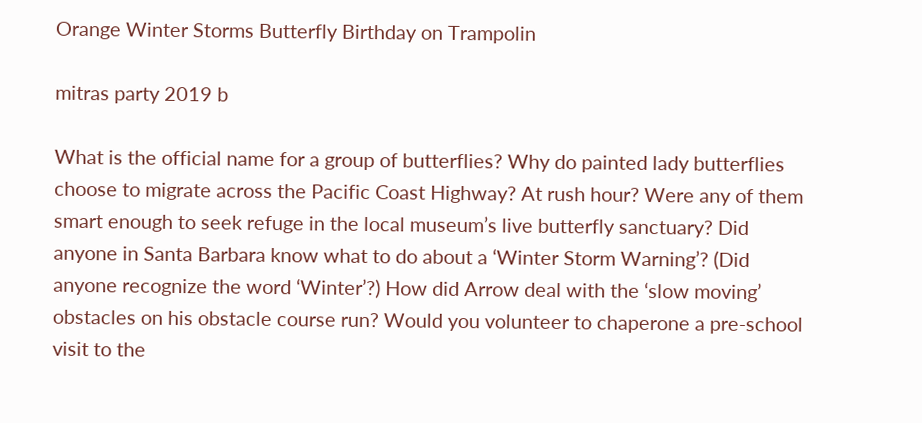Orange Winter Storms Butterfly Birthday on Trampolin

mitras party 2019 b

What is the official name for a group of butterflies? Why do painted lady butterflies choose to migrate across the Pacific Coast Highway? At rush hour? Were any of them smart enough to seek refuge in the local museum’s live butterfly sanctuary? Did anyone in Santa Barbara know what to do about a ‘Winter Storm Warning’? (Did anyone recognize the word ‘Winter’?) How did Arrow deal with the ‘slow moving’ obstacles on his obstacle course run? Would you volunteer to chaperone a pre-school visit to the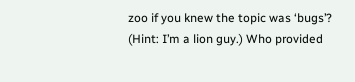zoo if you knew the topic was ‘bugs’? (Hint: I’m a lion guy.) Who provided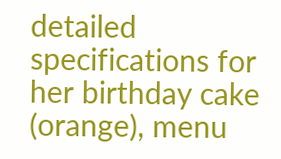detailed specifications for her birthday cake (orange), menu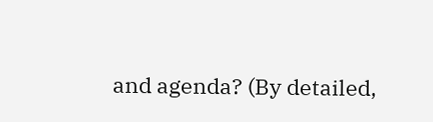and agenda? (By detailed,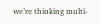we’re thinking multi-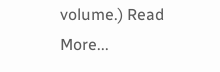volume.) Read More...